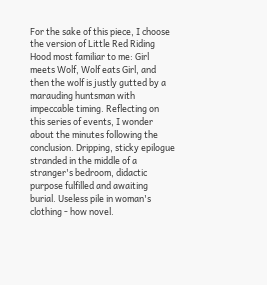For the sake of this piece, I choose the version of Little Red Riding Hood most familiar to me: Girl meets Wolf, Wolf eats Girl, and then the wolf is justly gutted by a marauding huntsman with impeccable timing. Reflecting on this series of events, I wonder about the minutes following the conclusion. Dripping, sticky epilogue stranded in the middle of a stranger's bedroom, didactic purpose fulfilled and awaiting burial. Useless pile in woman's clothing - how novel.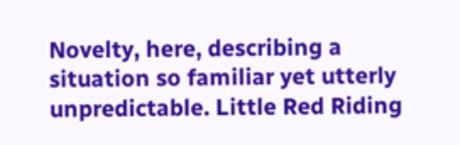Novelty, here, describing a situation so familiar yet utterly unpredictable. Little Red Riding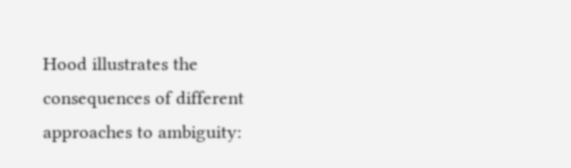Hood illustrates the consequences of different approaches to ambiguity: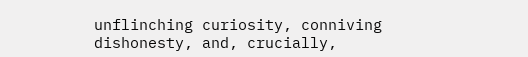unflinching curiosity, conniving dishonesty, and, crucially,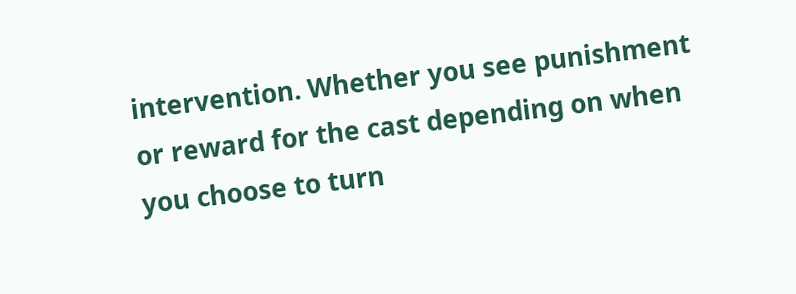intervention. Whether you see punishment or reward for the cast depending on when you choose to turn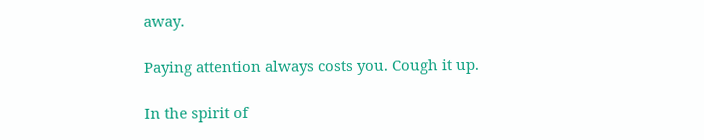away.

Paying attention always costs you. Cough it up.

In the spirit of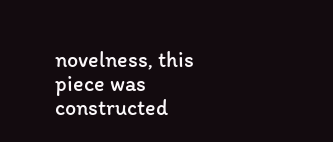novelness, this piece was constructed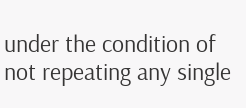under the condition of not repeating any single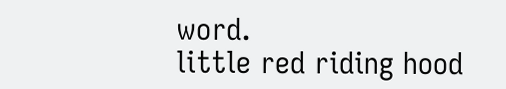word.
little red riding hood